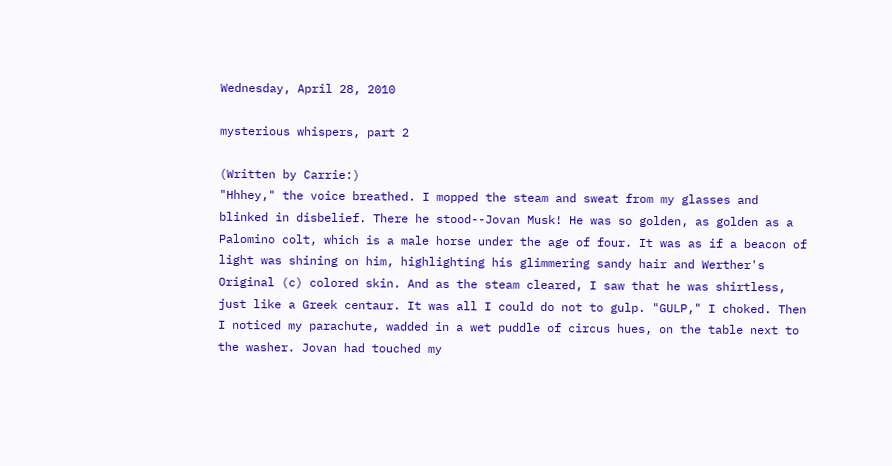Wednesday, April 28, 2010

mysterious whispers, part 2

(Written by Carrie:)
"Hhhey," the voice breathed. I mopped the steam and sweat from my glasses and blinked in disbelief. There he stood--Jovan Musk! He was so golden, as golden as a Palomino colt, which is a male horse under the age of four. It was as if a beacon of light was shining on him, highlighting his glimmering sandy hair and Werther's Original (c) colored skin. And as the steam cleared, I saw that he was shirtless, just like a Greek centaur. It was all I could do not to gulp. "GULP," I choked. Then I noticed my parachute, wadded in a wet puddle of circus hues, on the table next to the washer. Jovan had touched my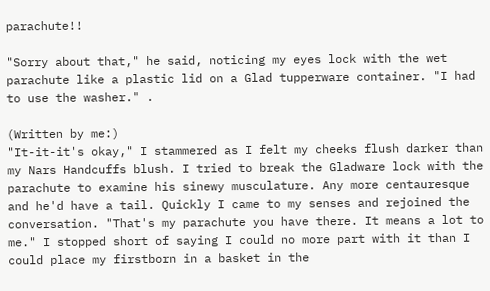parachute!!

"Sorry about that," he said, noticing my eyes lock with the wet parachute like a plastic lid on a Glad tupperware container. "I had to use the washer." .

(Written by me:)
"It-it-it's okay," I stammered as I felt my cheeks flush darker than my Nars Handcuffs blush. I tried to break the Gladware lock with the parachute to examine his sinewy musculature. Any more centauresque and he'd have a tail. Quickly I came to my senses and rejoined the conversation. "That's my parachute you have there. It means a lot to me." I stopped short of saying I could no more part with it than I could place my firstborn in a basket in the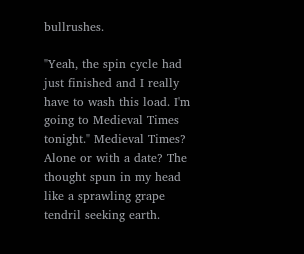bullrushes.

"Yeah, the spin cycle had just finished and I really have to wash this load. I'm going to Medieval Times tonight." Medieval Times? Alone or with a date? The thought spun in my head like a sprawling grape tendril seeking earth.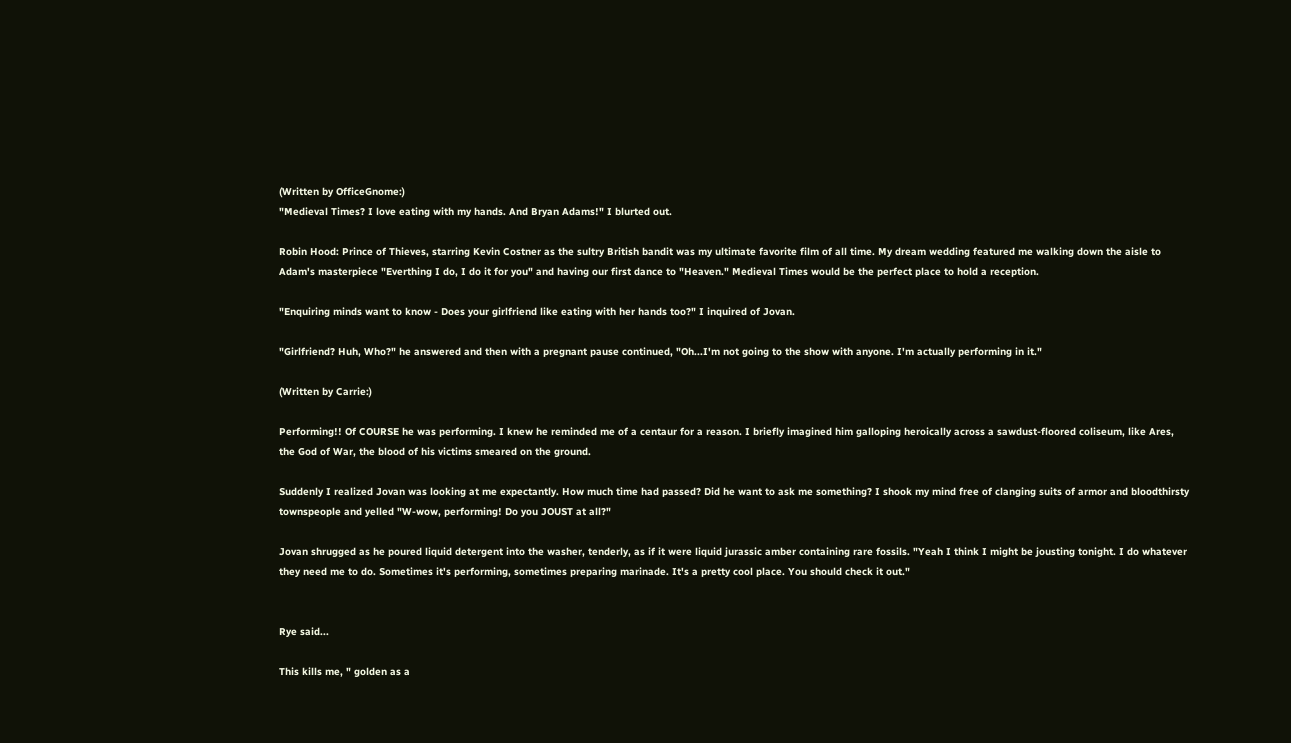(Written by OfficeGnome:)
"Medieval Times? I love eating with my hands. And Bryan Adams!" I blurted out.

Robin Hood: Prince of Thieves, starring Kevin Costner as the sultry British bandit was my ultimate favorite film of all time. My dream wedding featured me walking down the aisle to Adam's masterpiece "Everthing I do, I do it for you" and having our first dance to "Heaven." Medieval Times would be the perfect place to hold a reception.

"Enquiring minds want to know - Does your girlfriend like eating with her hands too?" I inquired of Jovan.

"Girlfriend? Huh, Who?" he answered and then with a pregnant pause continued, "Oh...I'm not going to the show with anyone. I'm actually performing in it."

(Written by Carrie:)

Performing!! Of COURSE he was performing. I knew he reminded me of a centaur for a reason. I briefly imagined him galloping heroically across a sawdust-floored coliseum, like Ares, the God of War, the blood of his victims smeared on the ground.

Suddenly I realized Jovan was looking at me expectantly. How much time had passed? Did he want to ask me something? I shook my mind free of clanging suits of armor and bloodthirsty townspeople and yelled "W-wow, performing! Do you JOUST at all?"

Jovan shrugged as he poured liquid detergent into the washer, tenderly, as if it were liquid jurassic amber containing rare fossils. "Yeah I think I might be jousting tonight. I do whatever they need me to do. Sometimes it's performing, sometimes preparing marinade. It's a pretty cool place. You should check it out."


Rye said...

This kills me, " golden as a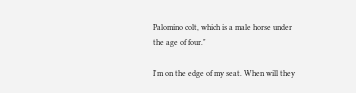Palomino colt, which is a male horse under the age of four."

I'm on the edge of my seat. When will they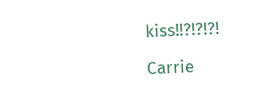kiss!!?!?!?!

Carrie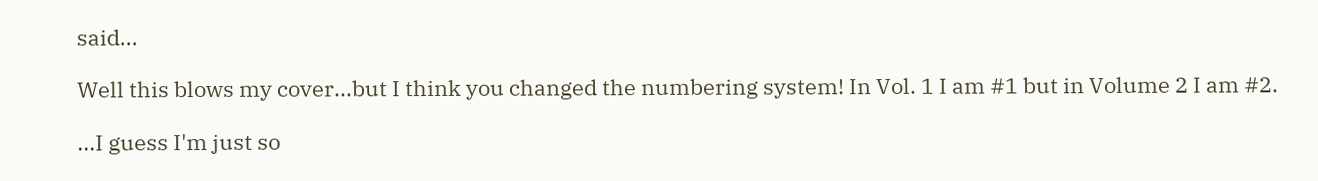said...

Well this blows my cover...but I think you changed the numbering system! In Vol. 1 I am #1 but in Volume 2 I am #2.

...I guess I'm just so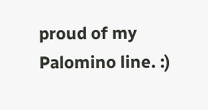proud of my Palomino line. :)